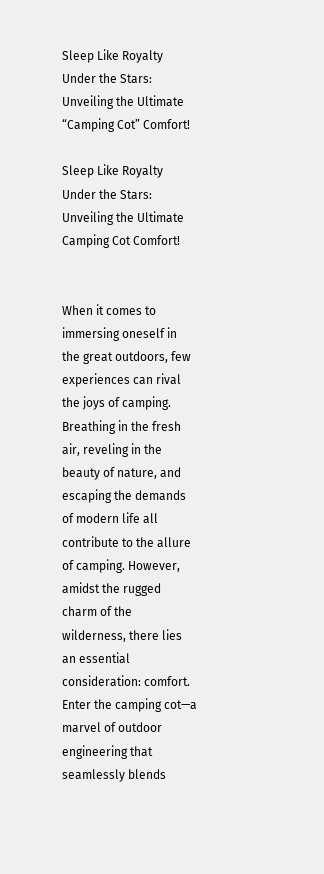Sleep Like Royalty Under the Stars: Unveiling the Ultimate “Camping Cot” Comfort!

Sleep Like Royalty Under the Stars: Unveiling the Ultimate Camping Cot Comfort!


When it comes to immersing oneself in the great outdoors, few experiences can rival the joys of camping. Breathing in the fresh air, reveling in the beauty of nature, and escaping the demands of modern life all contribute to the allure of camping. However, amidst the rugged charm of the wilderness, there lies an essential consideration: comfort. Enter the camping cot—a marvel of outdoor engineering that seamlessly blends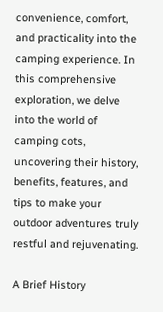convenience, comfort, and practicality into the camping experience. In this comprehensive exploration, we delve into the world of camping cots, uncovering their history, benefits, features, and tips to make your outdoor adventures truly restful and rejuvenating.

A Brief History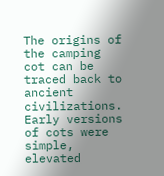The origins of the camping cot can be traced back to ancient civilizations. Early versions of cots were simple, elevated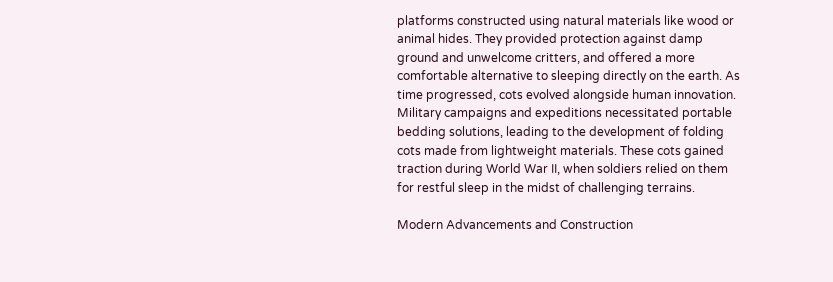platforms constructed using natural materials like wood or animal hides. They provided protection against damp ground and unwelcome critters, and offered a more comfortable alternative to sleeping directly on the earth. As time progressed, cots evolved alongside human innovation. Military campaigns and expeditions necessitated portable bedding solutions, leading to the development of folding cots made from lightweight materials. These cots gained traction during World War II, when soldiers relied on them for restful sleep in the midst of challenging terrains.

Modern Advancements and Construction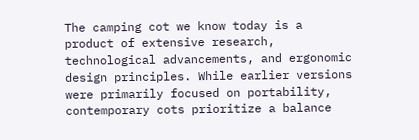The camping cot we know today is a product of extensive research, technological advancements, and ergonomic design principles. While earlier versions were primarily focused on portability, contemporary cots prioritize a balance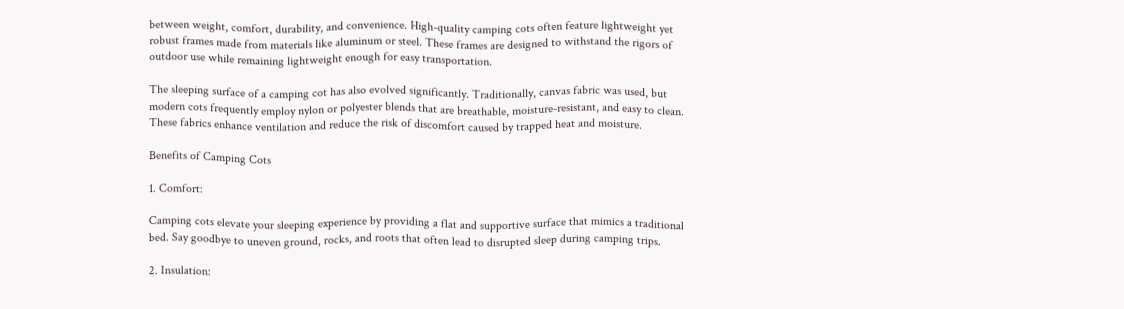between weight, comfort, durability, and convenience. High-quality camping cots often feature lightweight yet robust frames made from materials like aluminum or steel. These frames are designed to withstand the rigors of outdoor use while remaining lightweight enough for easy transportation.

The sleeping surface of a camping cot has also evolved significantly. Traditionally, canvas fabric was used, but modern cots frequently employ nylon or polyester blends that are breathable, moisture-resistant, and easy to clean. These fabrics enhance ventilation and reduce the risk of discomfort caused by trapped heat and moisture.

Benefits of Camping Cots

1. Comfort:

Camping cots elevate your sleeping experience by providing a flat and supportive surface that mimics a traditional bed. Say goodbye to uneven ground, rocks, and roots that often lead to disrupted sleep during camping trips.

2. Insulation: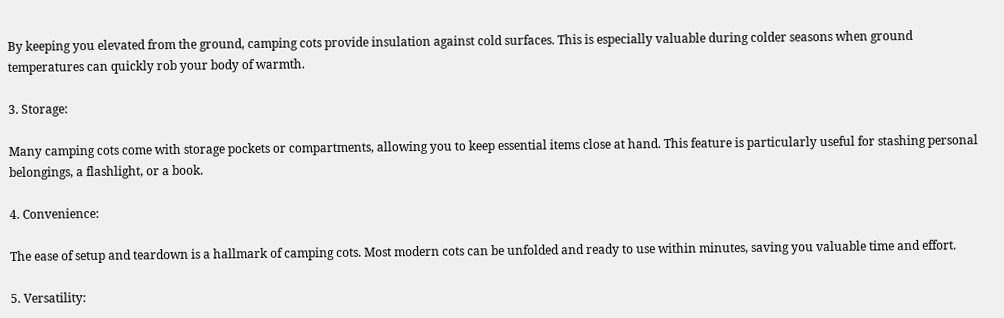By keeping you elevated from the ground, camping cots provide insulation against cold surfaces. This is especially valuable during colder seasons when ground temperatures can quickly rob your body of warmth.

3. Storage:

Many camping cots come with storage pockets or compartments, allowing you to keep essential items close at hand. This feature is particularly useful for stashing personal belongings, a flashlight, or a book.

4. Convenience:

The ease of setup and teardown is a hallmark of camping cots. Most modern cots can be unfolded and ready to use within minutes, saving you valuable time and effort.

5. Versatility: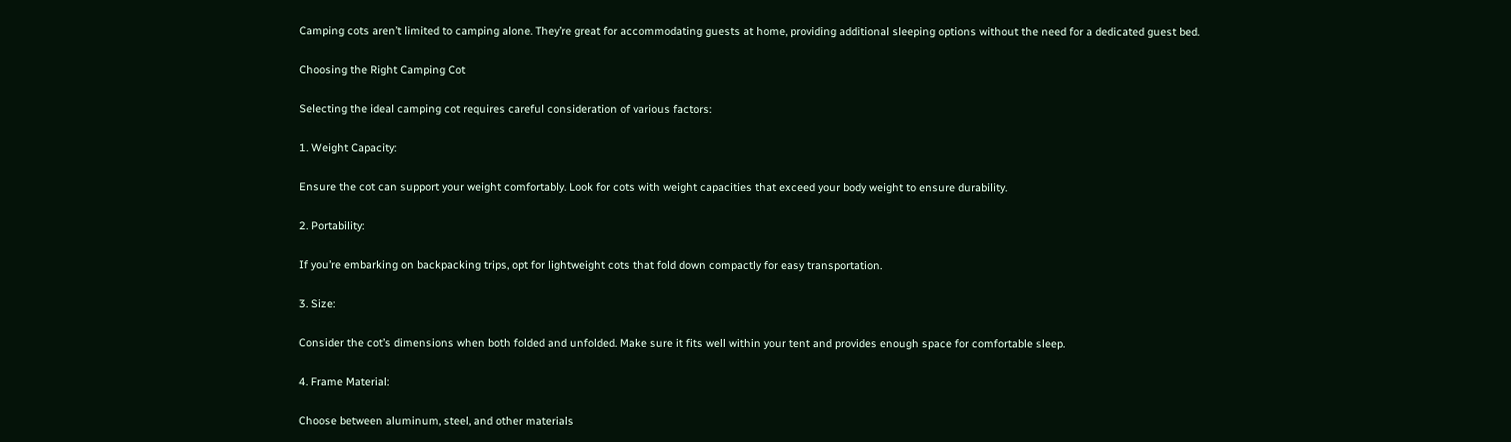Camping cots aren’t limited to camping alone. They’re great for accommodating guests at home, providing additional sleeping options without the need for a dedicated guest bed.

Choosing the Right Camping Cot

Selecting the ideal camping cot requires careful consideration of various factors:

1. Weight Capacity:

Ensure the cot can support your weight comfortably. Look for cots with weight capacities that exceed your body weight to ensure durability.

2. Portability:

If you’re embarking on backpacking trips, opt for lightweight cots that fold down compactly for easy transportation.

3. Size:

Consider the cot’s dimensions when both folded and unfolded. Make sure it fits well within your tent and provides enough space for comfortable sleep.

4. Frame Material:

Choose between aluminum, steel, and other materials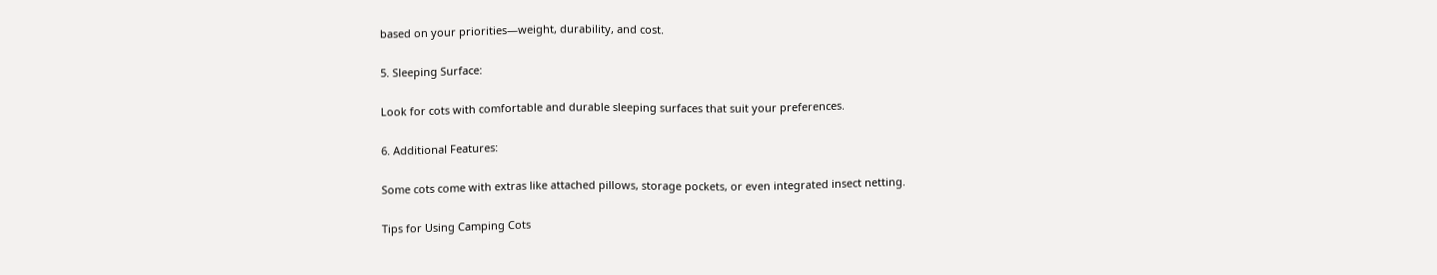based on your priorities—weight, durability, and cost.

5. Sleeping Surface:

Look for cots with comfortable and durable sleeping surfaces that suit your preferences.

6. Additional Features:

Some cots come with extras like attached pillows, storage pockets, or even integrated insect netting.

Tips for Using Camping Cots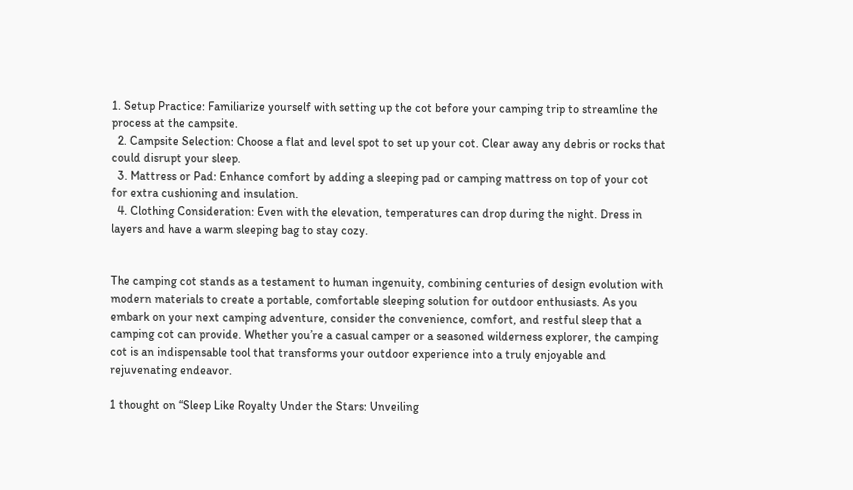1. Setup Practice: Familiarize yourself with setting up the cot before your camping trip to streamline the process at the campsite.
  2. Campsite Selection: Choose a flat and level spot to set up your cot. Clear away any debris or rocks that could disrupt your sleep.
  3. Mattress or Pad: Enhance comfort by adding a sleeping pad or camping mattress on top of your cot for extra cushioning and insulation.
  4. Clothing Consideration: Even with the elevation, temperatures can drop during the night. Dress in layers and have a warm sleeping bag to stay cozy.


The camping cot stands as a testament to human ingenuity, combining centuries of design evolution with modern materials to create a portable, comfortable sleeping solution for outdoor enthusiasts. As you embark on your next camping adventure, consider the convenience, comfort, and restful sleep that a camping cot can provide. Whether you’re a casual camper or a seasoned wilderness explorer, the camping cot is an indispensable tool that transforms your outdoor experience into a truly enjoyable and rejuvenating endeavor.

1 thought on “Sleep Like Royalty Under the Stars: Unveiling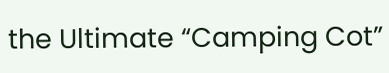the Ultimate “Camping Cot”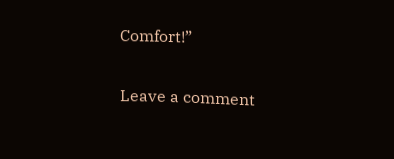Comfort!”

Leave a comment